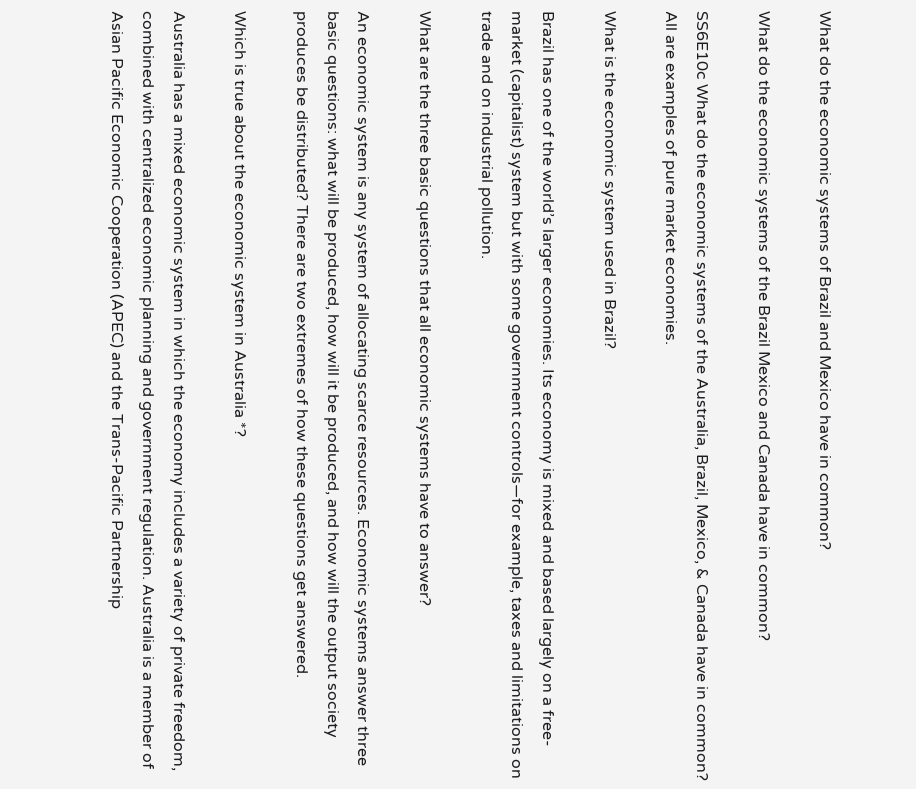What do the economic systems of Brazil and Mexico have in common?

What do the economic systems of the Brazil Mexico and Canada have in common?

SS6E10c What do the economic systems of the Australia, Brazil, Mexico, & Canada have in common? All are examples of pure market economies.

What is the economic system used in Brazil?

Brazil has one of the world’s larger economies. Its economy is mixed and based largely on a free-market (capitalist) system but with some government controls—for example, taxes and limitations on trade and on industrial pollution.

What are the three basic questions that all economic systems have to answer?

An economic system is any system of allocating scarce resources. Economic systems answer three basic questions: what will be produced, how will it be produced, and how will the output society produces be distributed? There are two extremes of how these questions get answered.

Which is true about the economic system in Australia *?

Australia has a mixed economic system in which the economy includes a variety of private freedom, combined with centralized economic planning and government regulation. Australia is a member of Asian Pacific Economic Cooperation (APEC) and the Trans-Pacific Partnership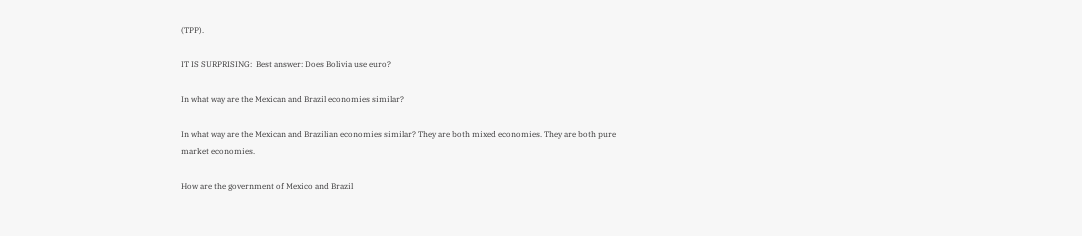(TPP).

IT IS SURPRISING:  Best answer: Does Bolivia use euro?

In what way are the Mexican and Brazil economies similar?

In what way are the Mexican and Brazilian economies similar? They are both mixed economies. They are both pure market economies.

How are the government of Mexico and Brazil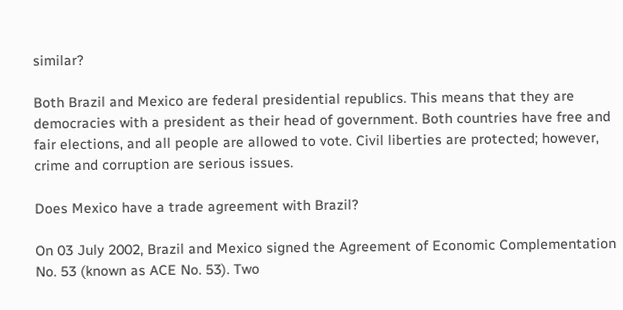similar?

Both Brazil and Mexico are federal presidential republics. This means that they are democracies with a president as their head of government. Both countries have free and fair elections, and all people are allowed to vote. Civil liberties are protected; however, crime and corruption are serious issues.

Does Mexico have a trade agreement with Brazil?

On 03 July 2002, Brazil and Mexico signed the Agreement of Economic Complementation No. 53 (known as ACE No. 53). Two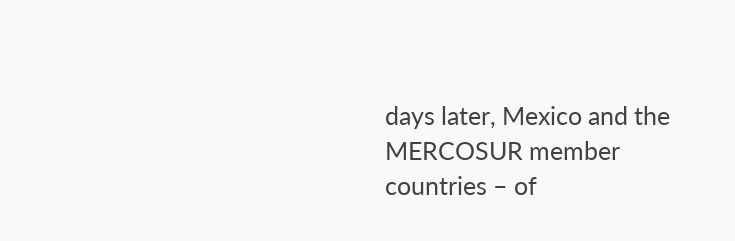days later, Mexico and the MERCOSUR member countries – of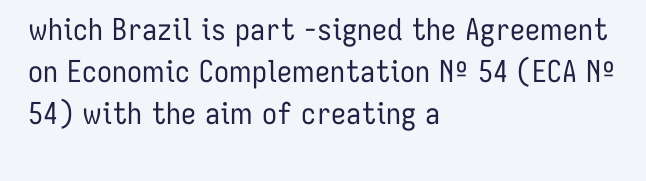which Brazil is part -signed the Agreement on Economic Complementation Nº 54 (ECA Nº 54) with the aim of creating a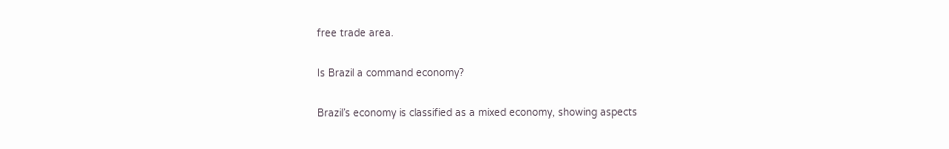free trade area.

Is Brazil a command economy?

Brazil’s economy is classified as a mixed economy, showing aspects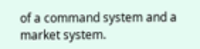of a command system and a market system.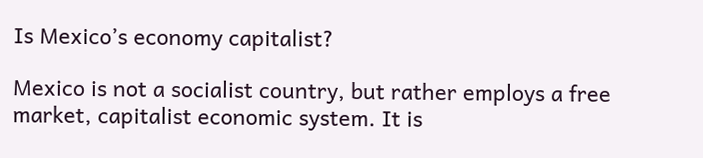Is Mexico’s economy capitalist?

Mexico is not a socialist country, but rather employs a free market, capitalist economic system. It is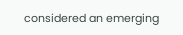considered an emerging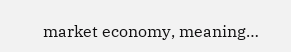market economy, meaning…